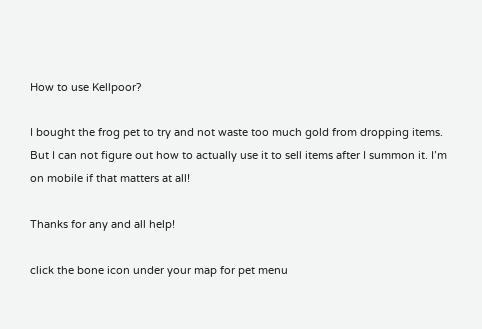How to use Kellpoor?

I bought the frog pet to try and not waste too much gold from dropping items. But I can not figure out how to actually use it to sell items after I summon it. I’m on mobile if that matters at all!

Thanks for any and all help!

click the bone icon under your map for pet menu